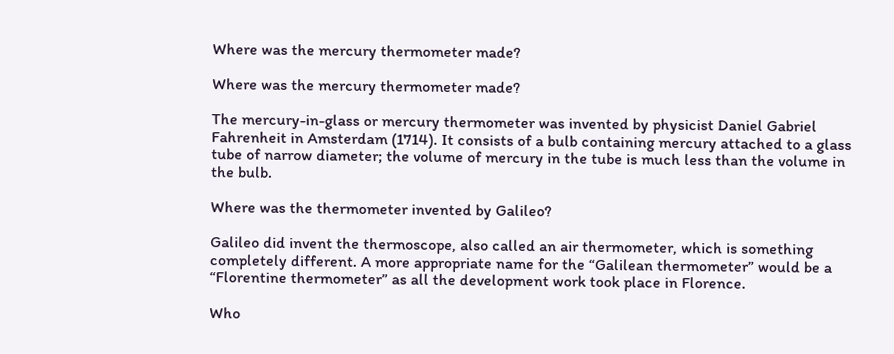Where was the mercury thermometer made?

Where was the mercury thermometer made?

The mercury-in-glass or mercury thermometer was invented by physicist Daniel Gabriel Fahrenheit in Amsterdam (1714). It consists of a bulb containing mercury attached to a glass tube of narrow diameter; the volume of mercury in the tube is much less than the volume in the bulb.

Where was the thermometer invented by Galileo?

Galileo did invent the thermoscope, also called an air thermometer, which is something completely different. A more appropriate name for the “Galilean thermometer” would be a “Florentine thermometer” as all the development work took place in Florence.

Who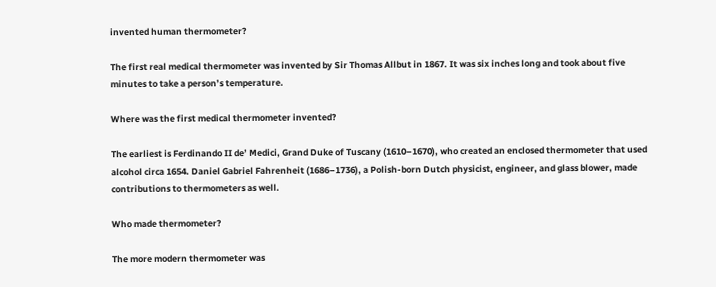invented human thermometer?

The first real medical thermometer was invented by Sir Thomas Allbut in 1867. It was six inches long and took about five minutes to take a person’s temperature.

Where was the first medical thermometer invented?

The earliest is Ferdinando II de’ Medici, Grand Duke of Tuscany (1610–1670), who created an enclosed thermometer that used alcohol circa 1654. Daniel Gabriel Fahrenheit (1686–1736), a Polish-born Dutch physicist, engineer, and glass blower, made contributions to thermometers as well.

Who made thermometer?

The more modern thermometer was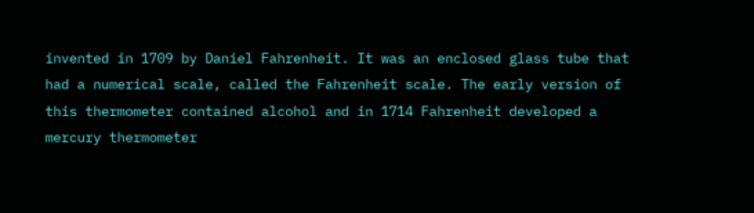invented in 1709 by Daniel Fahrenheit. It was an enclosed glass tube that had a numerical scale, called the Fahrenheit scale. The early version of this thermometer contained alcohol and in 1714 Fahrenheit developed a mercury thermometer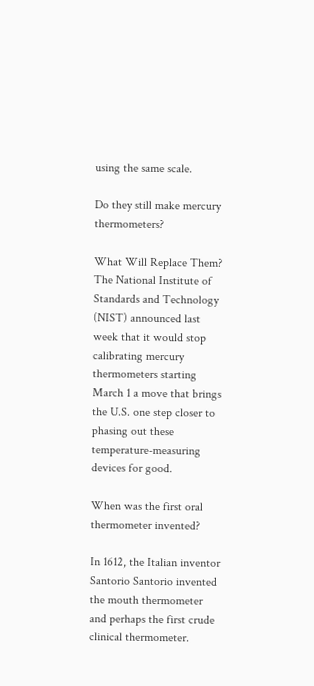using the same scale.

Do they still make mercury thermometers?

What Will Replace Them? The National Institute of Standards and Technology (NIST) announced last week that it would stop calibrating mercury thermometers starting March 1 a move that brings the U.S. one step closer to phasing out these temperature-measuring devices for good.

When was the first oral thermometer invented?

In 1612, the Italian inventor Santorio Santorio invented the mouth thermometer and perhaps the first crude clinical thermometer.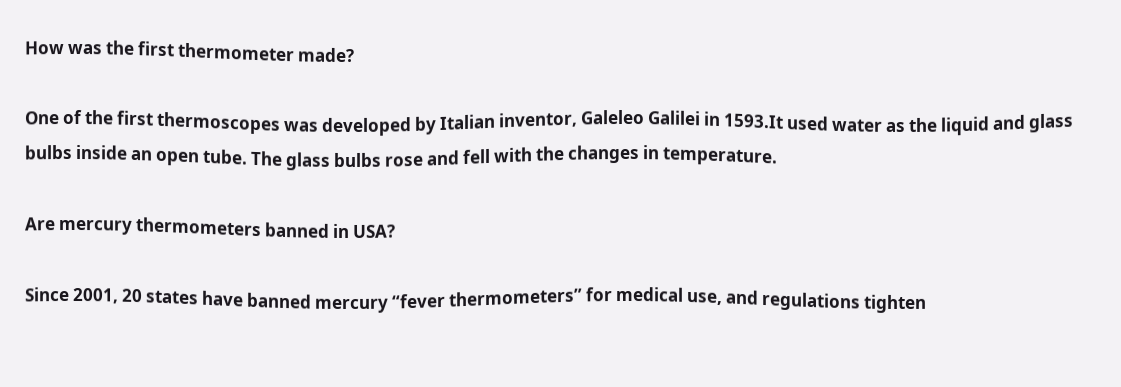How was the first thermometer made?

One of the first thermoscopes was developed by Italian inventor, Galeleo Galilei in 1593.It used water as the liquid and glass bulbs inside an open tube. The glass bulbs rose and fell with the changes in temperature.

Are mercury thermometers banned in USA?

Since 2001, 20 states have banned mercury “fever thermometers” for medical use, and regulations tighten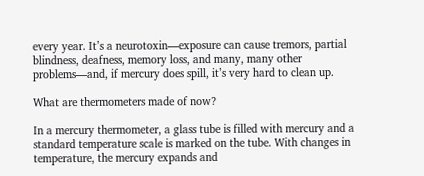every year. It’s a neurotoxin—exposure can cause tremors, partial blindness, deafness, memory loss, and many, many other problems—and, if mercury does spill, it’s very hard to clean up.

What are thermometers made of now?

In a mercury thermometer, a glass tube is filled with mercury and a standard temperature scale is marked on the tube. With changes in temperature, the mercury expands and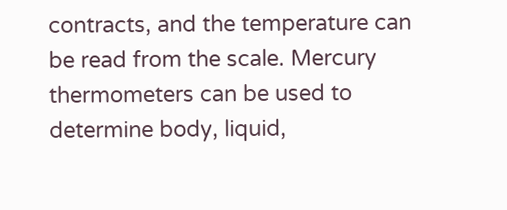contracts, and the temperature can be read from the scale. Mercury thermometers can be used to determine body, liquid,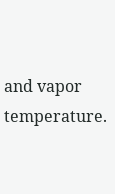and vapor temperature.